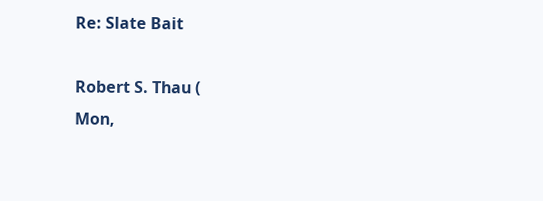Re: Slate Bait

Robert S. Thau (
Mon,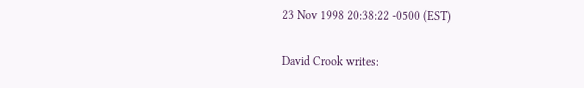23 Nov 1998 20:38:22 -0500 (EST)

David Crook writes: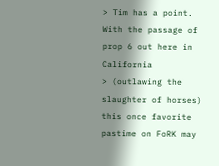> Tim has a point. With the passage of prop 6 out here in California
> (outlawing the slaughter of horses) this once favorite pastime on FoRK may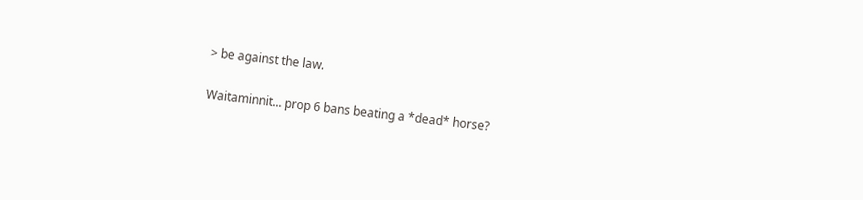> be against the law.

Waitaminnit... prop 6 bans beating a *dead* horse?